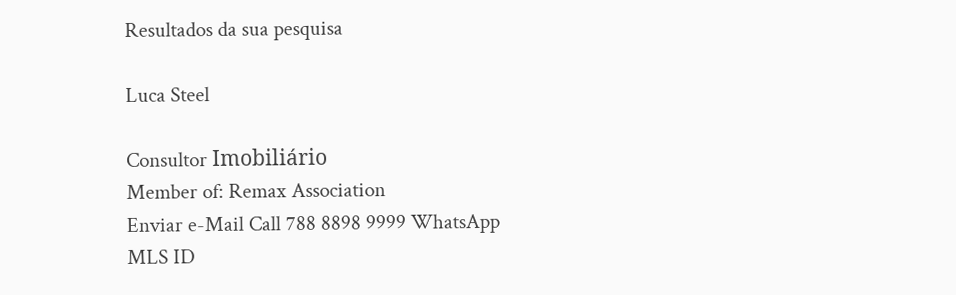Resultados da sua pesquisa

Luca Steel

Consultor Imobiliário
Member of: Remax Association
Enviar e-Mail Call 788 8898 9999 WhatsApp
MLS ID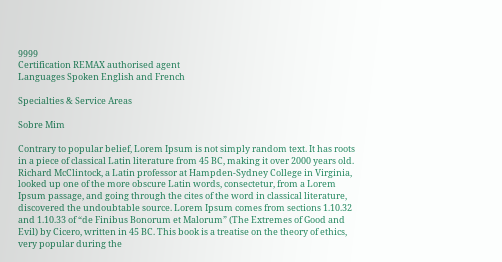9999
Certification REMAX authorised agent
Languages Spoken English and French

Specialties & Service Areas

Sobre Mim

Contrary to popular belief, Lorem Ipsum is not simply random text. It has roots in a piece of classical Latin literature from 45 BC, making it over 2000 years old. Richard McClintock, a Latin professor at Hampden-Sydney College in Virginia, looked up one of the more obscure Latin words, consectetur, from a Lorem Ipsum passage, and going through the cites of the word in classical literature, discovered the undoubtable source. Lorem Ipsum comes from sections 1.10.32 and 1.10.33 of “de Finibus Bonorum et Malorum” (The Extremes of Good and Evil) by Cicero, written in 45 BC. This book is a treatise on the theory of ethics, very popular during the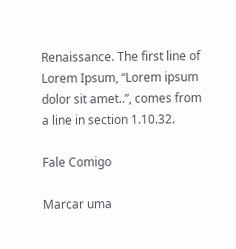Renaissance. The first line of Lorem Ipsum, “Lorem ipsum dolor sit amet..”, comes from a line in section 1.10.32.

Fale Comigo

Marcar uma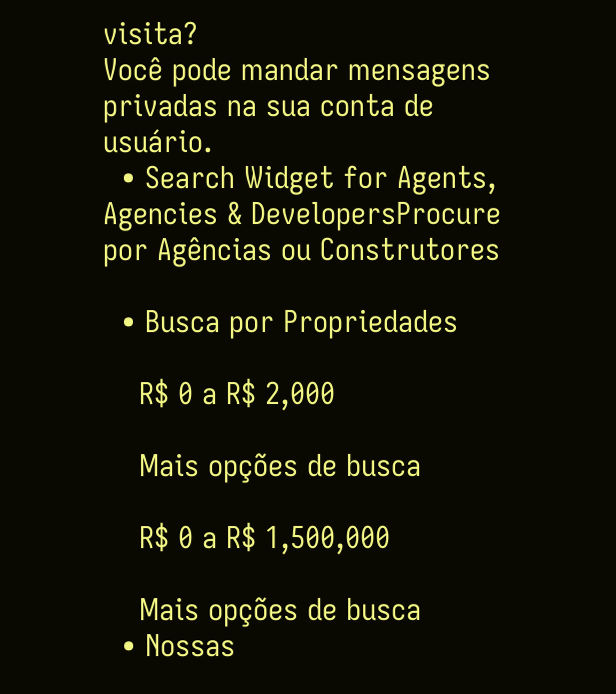visita?
Você pode mandar mensagens privadas na sua conta de usuário.
  • Search Widget for Agents, Agencies & DevelopersProcure por Agências ou Construtores

  • Busca por Propriedades

    R$ 0 a R$ 2,000

    Mais opções de busca

    R$ 0 a R$ 1,500,000

    Mais opções de busca
  • Nossas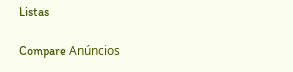Listas

Compare Anúncios